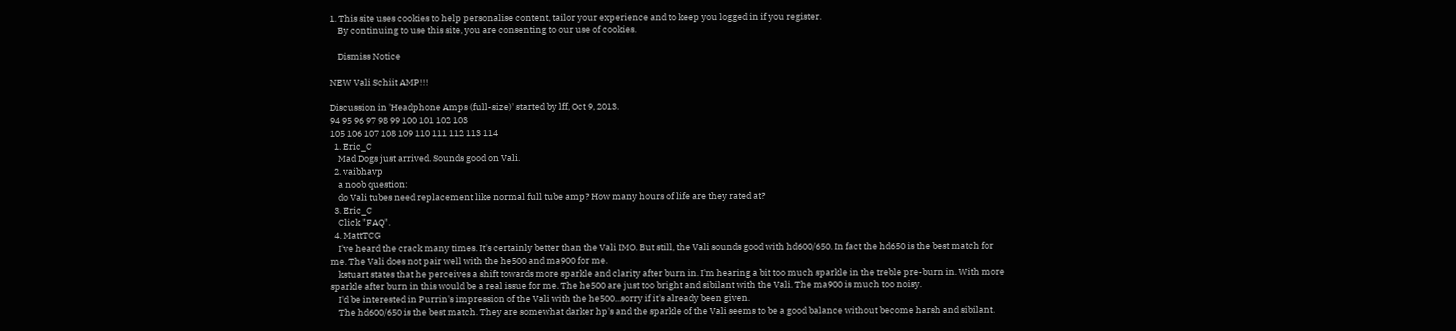1. This site uses cookies to help personalise content, tailor your experience and to keep you logged in if you register.
    By continuing to use this site, you are consenting to our use of cookies.

    Dismiss Notice

NEW Vali Schiit AMP!!!

Discussion in 'Headphone Amps (full-size)' started by lff, Oct 9, 2013.
94 95 96 97 98 99 100 101 102 103
105 106 107 108 109 110 111 112 113 114
  1. Eric_C
    Mad Dogs just arrived. Sounds good on Vali.
  2. vaibhavp
    a noob question:
    do Vali tubes need replacement like normal full tube amp? How many hours of life are they rated at?
  3. Eric_C
    Click "FAQ".
  4. MattTCG
    I've heard the crack many times. It's certainly better than the Vali IMO. But still, the Vali sounds good with hd600/650. In fact the hd650 is the best match for me. The Vali does not pair well with the he500 and ma900 for me.
    kstuart states that he perceives a shift towards more sparkle and clarity after burn in. I'm hearing a bit too much sparkle in the treble pre-burn in. With more sparkle after burn in this would be a real issue for me. The he500 are just too bright and sibilant with the Vali. The ma900 is much too noisy.
    I'd be interested in Purrin's impression of the Vali with the he500...sorry if it's already been given.
    The hd600/650 is the best match. They are somewhat darker hp's and the sparkle of the Vali seems to be a good balance without become harsh and sibilant.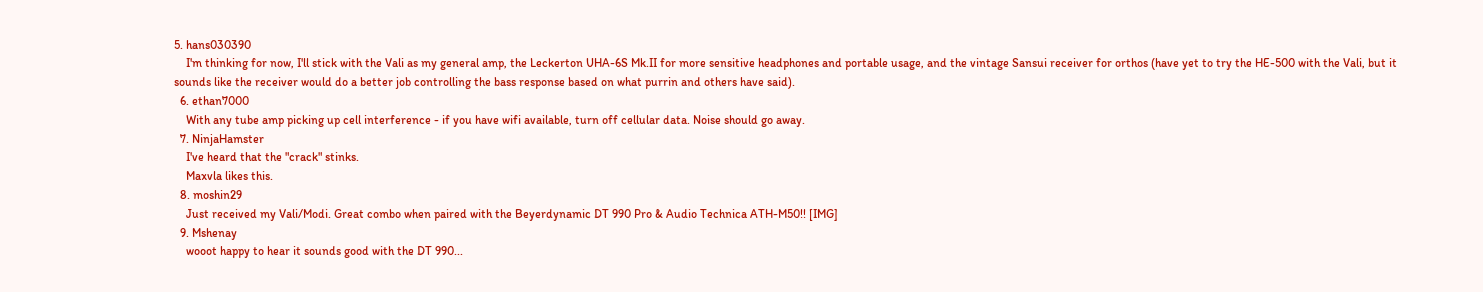5. hans030390
    I'm thinking for now, I'll stick with the Vali as my general amp, the Leckerton UHA-6S Mk.II for more sensitive headphones and portable usage, and the vintage Sansui receiver for orthos (have yet to try the HE-500 with the Vali, but it sounds like the receiver would do a better job controlling the bass response based on what purrin and others have said).
  6. ethan7000
    With any tube amp picking up cell interference - if you have wifi available, turn off cellular data. Noise should go away.
  7. NinjaHamster
    I've heard that the "crack" stinks.
    Maxvla likes this.
  8. moshin29
    Just received my Vali/Modi. Great combo when paired with the Beyerdynamic DT 990 Pro & Audio Technica ATH-M50!! [IMG]
  9. Mshenay
    wooot happy to hear it sounds good with the DT 990...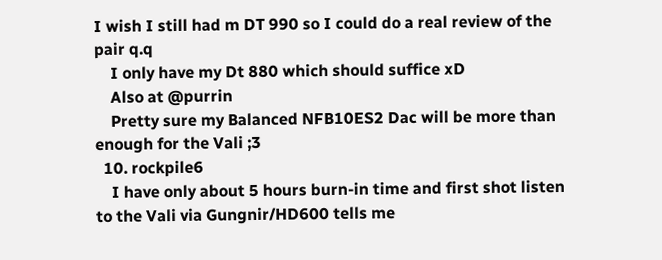I wish I still had m DT 990 so I could do a real review of the pair q.q
    I only have my Dt 880 which should suffice xD
    Also at @purrin
    Pretty sure my Balanced NFB10ES2 Dac will be more than enough for the Vali ;3
  10. rockpile6
    I have only about 5 hours burn-in time and first shot listen to the Vali via Gungnir/HD600 tells me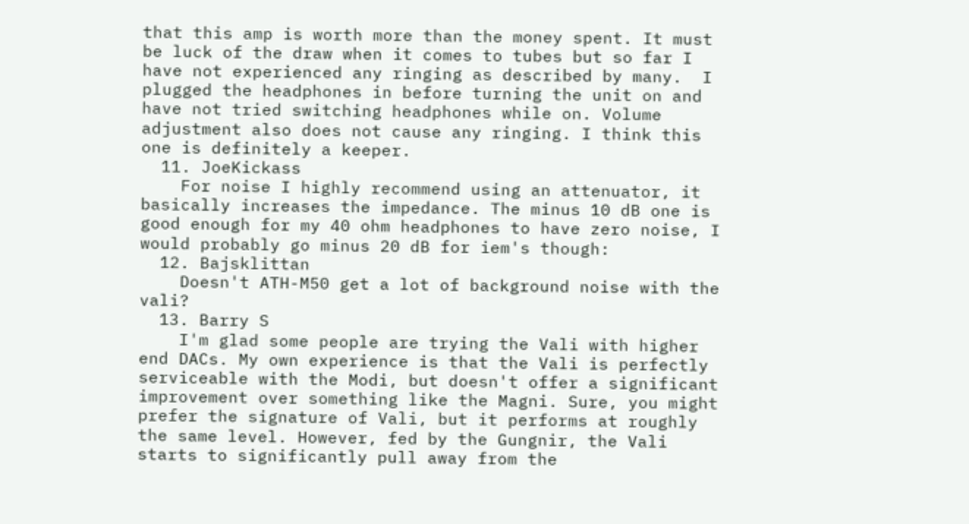that this amp is worth more than the money spent. It must be luck of the draw when it comes to tubes but so far I have not experienced any ringing as described by many.  I plugged the headphones in before turning the unit on and have not tried switching headphones while on. Volume adjustment also does not cause any ringing. I think this one is definitely a keeper.
  11. JoeKickass
    For noise I highly recommend using an attenuator, it basically increases the impedance. The minus 10 dB one is good enough for my 40 ohm headphones to have zero noise, I would probably go minus 20 dB for iem's though:
  12. Bajsklittan
    Doesn't ATH-M50 get a lot of background noise with the vali?
  13. Barry S
    I'm glad some people are trying the Vali with higher end DACs. My own experience is that the Vali is perfectly serviceable with the Modi, but doesn't offer a significant improvement over something like the Magni. Sure, you might prefer the signature of Vali, but it performs at roughly the same level. However, fed by the Gungnir, the Vali starts to significantly pull away from the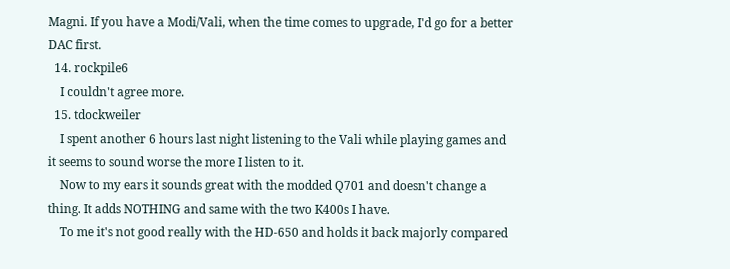Magni. If you have a Modi/Vali, when the time comes to upgrade, I'd go for a better DAC first.
  14. rockpile6
    I couldn't agree more.
  15. tdockweiler
    I spent another 6 hours last night listening to the Vali while playing games and it seems to sound worse the more I listen to it.
    Now to my ears it sounds great with the modded Q701 and doesn't change a thing. It adds NOTHING and same with the two K400s I have.
    To me it's not good really with the HD-650 and holds it back majorly compared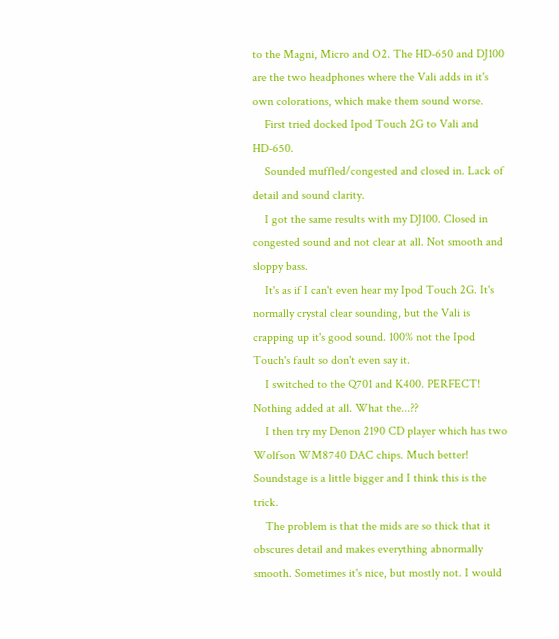to the Magni, Micro and O2. The HD-650 and DJ100 are the two headphones where the Vali adds in it's own colorations, which make them sound worse.
    First tried docked Ipod Touch 2G to Vali and HD-650.
    Sounded muffled/congested and closed in. Lack of detail and sound clarity.
    I got the same results with my DJ100. Closed in congested sound and not clear at all. Not smooth and sloppy bass.
    It's as if I can't even hear my Ipod Touch 2G. It's normally crystal clear sounding, but the Vali is crapping up it's good sound. 100% not the Ipod Touch's fault so don't even say it.
    I switched to the Q701 and K400. PERFECT! Nothing added at all. What the...??
    I then try my Denon 2190 CD player which has two Wolfson WM8740 DAC chips. Much better! Soundstage is a little bigger and I think this is the trick.
    The problem is that the mids are so thick that it obscures detail and makes everything abnormally smooth. Sometimes it's nice, but mostly not. I would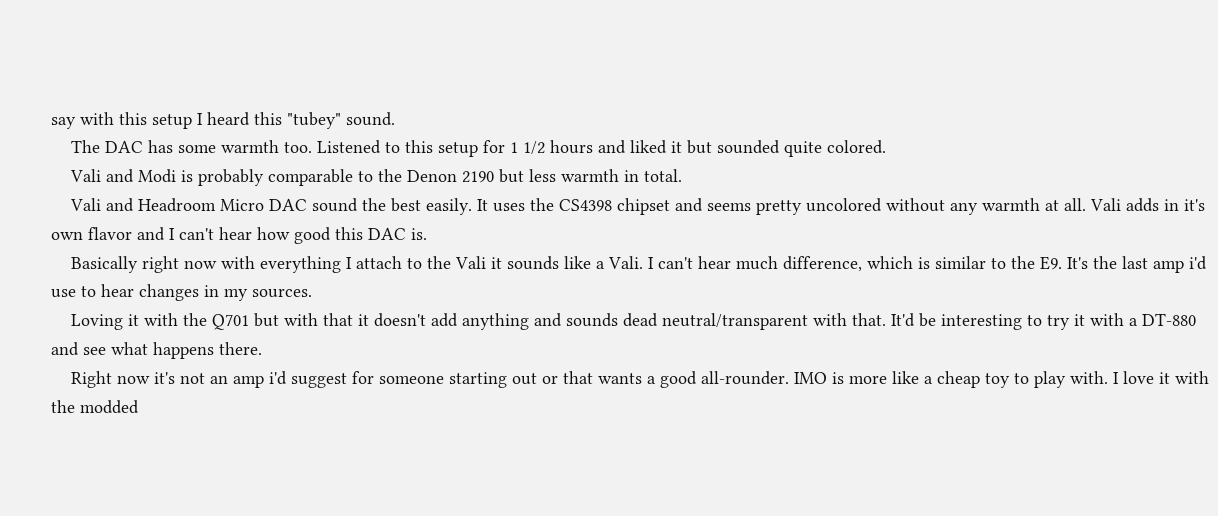say with this setup I heard this "tubey" sound.
    The DAC has some warmth too. Listened to this setup for 1 1/2 hours and liked it but sounded quite colored.
    Vali and Modi is probably comparable to the Denon 2190 but less warmth in total.
    Vali and Headroom Micro DAC sound the best easily. It uses the CS4398 chipset and seems pretty uncolored without any warmth at all. Vali adds in it's own flavor and I can't hear how good this DAC is.
    Basically right now with everything I attach to the Vali it sounds like a Vali. I can't hear much difference, which is similar to the E9. It's the last amp i'd use to hear changes in my sources.
    Loving it with the Q701 but with that it doesn't add anything and sounds dead neutral/transparent with that. It'd be interesting to try it with a DT-880 and see what happens there.
    Right now it's not an amp i'd suggest for someone starting out or that wants a good all-rounder. IMO is more like a cheap toy to play with. I love it with the modded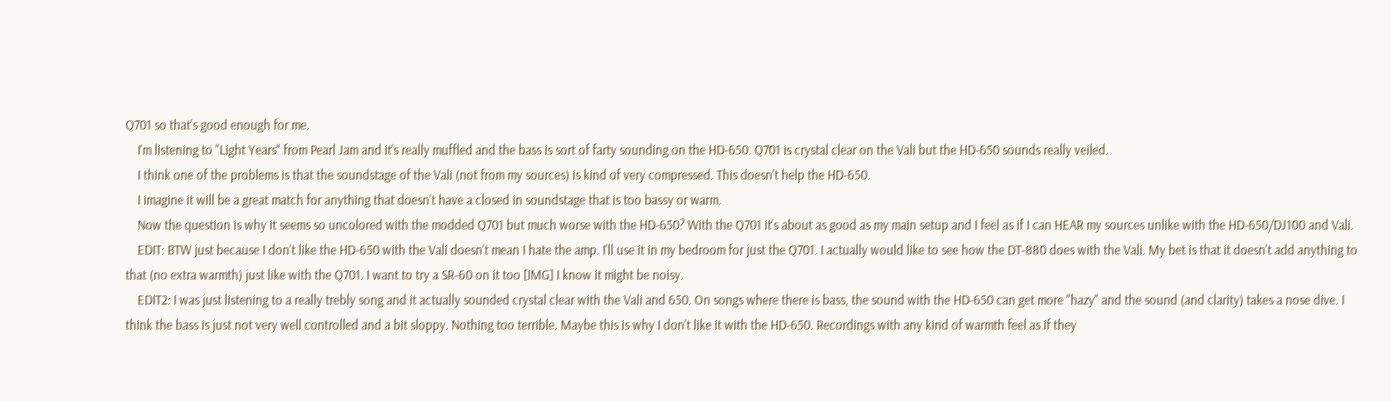Q701 so that's good enough for me.
    I'm listening to "Light Years" from Pearl Jam and it's really muffled and the bass is sort of farty sounding on the HD-650. Q701 is crystal clear on the Vali but the HD-650 sounds really veiled.
    I think one of the problems is that the soundstage of the Vali (not from my sources) is kind of very compressed. This doesn't help the HD-650.
    I imagine it will be a great match for anything that doesn't have a closed in soundstage that is too bassy or warm.
    Now the question is why it seems so uncolored with the modded Q701 but much worse with the HD-650? With the Q701 it's about as good as my main setup and I feel as if I can HEAR my sources unlike with the HD-650/DJ100 and Vali.
    EDIT: BTW just because I don't like the HD-650 with the Vali doesn't mean I hate the amp. I'll use it in my bedroom for just the Q701. I actually would like to see how the DT-880 does with the Vali. My bet is that it doesn't add anything to that (no extra warmth) just like with the Q701. I want to try a SR-60 on it too [IMG] I know it might be noisy.
    EDIT2: I was just listening to a really trebly song and it actually sounded crystal clear with the Vali and 650. On songs where there is bass, the sound with the HD-650 can get more "hazy" and the sound (and clarity) takes a nose dive. I think the bass is just not very well controlled and a bit sloppy. Nothing too terrible. Maybe this is why I don't like it with the HD-650. Recordings with any kind of warmth feel as if they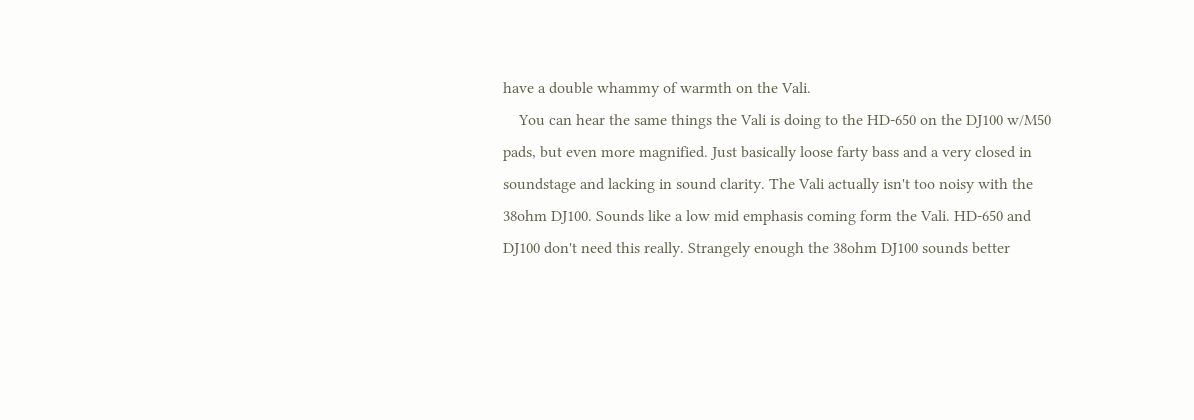have a double whammy of warmth on the Vali.
    You can hear the same things the Vali is doing to the HD-650 on the DJ100 w/M50 pads, but even more magnified. Just basically loose farty bass and a very closed in soundstage and lacking in sound clarity. The Vali actually isn't too noisy with the 38ohm DJ100. Sounds like a low mid emphasis coming form the Vali. HD-650 and DJ100 don't need this really. Strangely enough the 38ohm DJ100 sounds better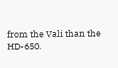from the Vali than the HD-650.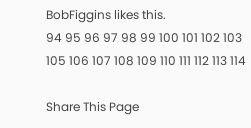BobFiggins likes this.
94 95 96 97 98 99 100 101 102 103
105 106 107 108 109 110 111 112 113 114

Share This Page